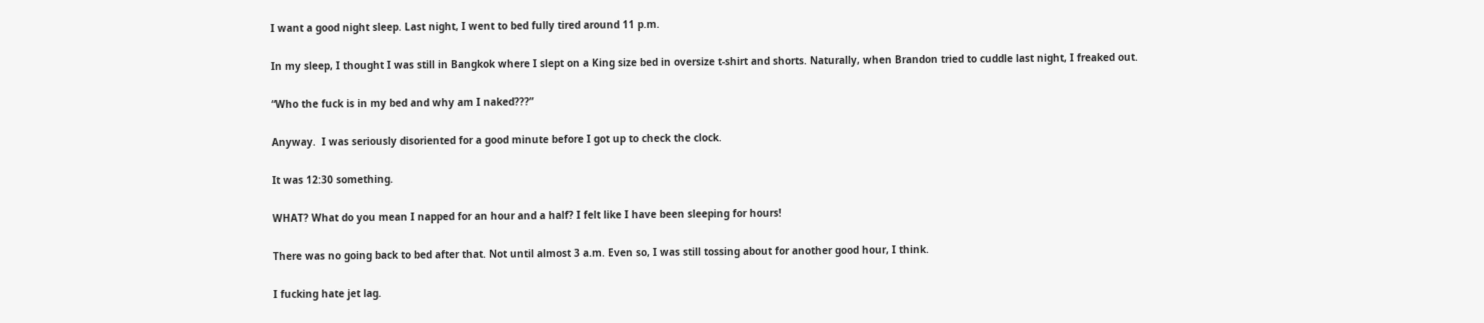I want a good night sleep. Last night, I went to bed fully tired around 11 p.m.

In my sleep, I thought I was still in Bangkok where I slept on a King size bed in oversize t-shirt and shorts. Naturally, when Brandon tried to cuddle last night, I freaked out.

“Who the fuck is in my bed and why am I naked???”

Anyway.  I was seriously disoriented for a good minute before I got up to check the clock.

It was 12:30 something.

WHAT? What do you mean I napped for an hour and a half? I felt like I have been sleeping for hours!

There was no going back to bed after that. Not until almost 3 a.m. Even so, I was still tossing about for another good hour, I think.

I fucking hate jet lag.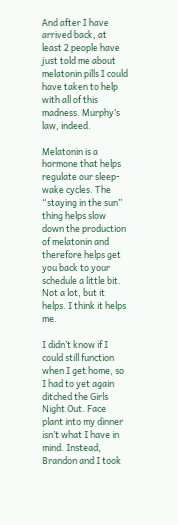And after I have arrived back, at least 2 people have just told me about melatonin pills I could have taken to help with all of this madness. Murphy’s law, indeed.

Melatonin is a hormone that helps regulate our sleep-wake cycles. The “staying in the sun” thing helps slow down the production of melatonin and therefore helps get you back to your schedule a little bit. Not a lot, but it helps. I think it helps me.

I didn’t know if I could still function when I get home, so I had to yet again ditched the Girls Night Out. Face plant into my dinner isn’t what I have in mind. Instead, Brandon and I took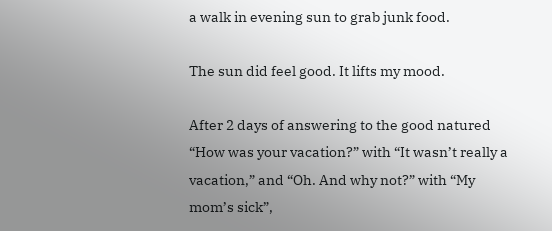a walk in evening sun to grab junk food.

The sun did feel good. It lifts my mood.

After 2 days of answering to the good natured “How was your vacation?” with “It wasn’t really a vacation,” and “Oh. And why not?” with “My mom’s sick”,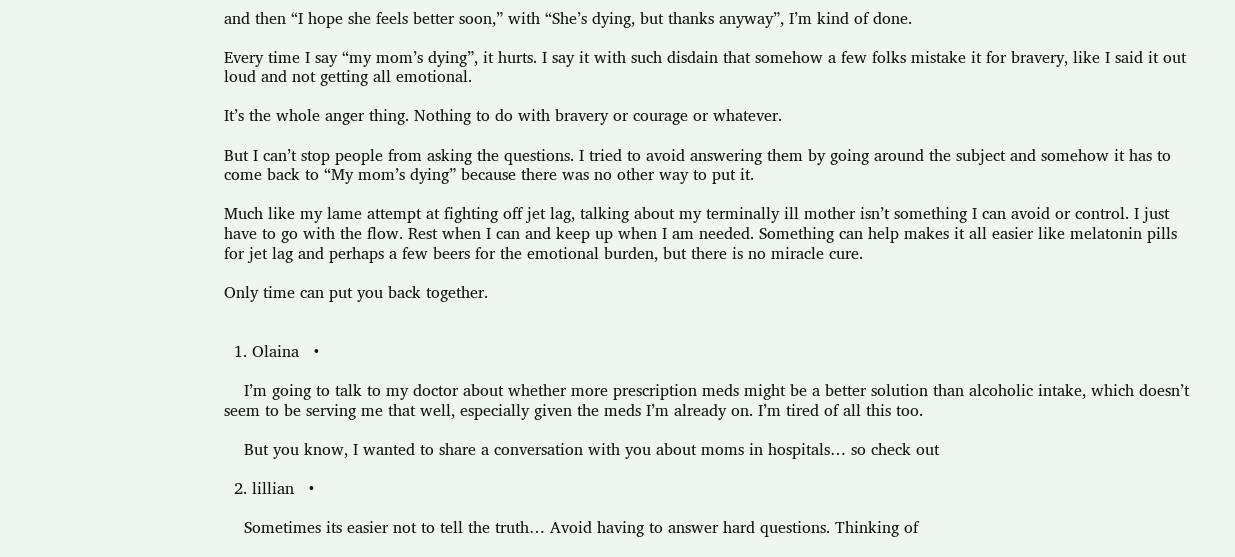and then “I hope she feels better soon,” with “She’s dying, but thanks anyway”, I’m kind of done.

Every time I say “my mom’s dying”, it hurts. I say it with such disdain that somehow a few folks mistake it for bravery, like I said it out loud and not getting all emotional.

It’s the whole anger thing. Nothing to do with bravery or courage or whatever.

But I can’t stop people from asking the questions. I tried to avoid answering them by going around the subject and somehow it has to come back to “My mom’s dying” because there was no other way to put it.

Much like my lame attempt at fighting off jet lag, talking about my terminally ill mother isn’t something I can avoid or control. I just have to go with the flow. Rest when I can and keep up when I am needed. Something can help makes it all easier like melatonin pills for jet lag and perhaps a few beers for the emotional burden, but there is no miracle cure.

Only time can put you back together.


  1. Olaina   •

    I’m going to talk to my doctor about whether more prescription meds might be a better solution than alcoholic intake, which doesn’t seem to be serving me that well, especially given the meds I’m already on. I’m tired of all this too.

    But you know, I wanted to share a conversation with you about moms in hospitals… so check out

  2. lillian   •

    Sometimes its easier not to tell the truth… Avoid having to answer hard questions. Thinking of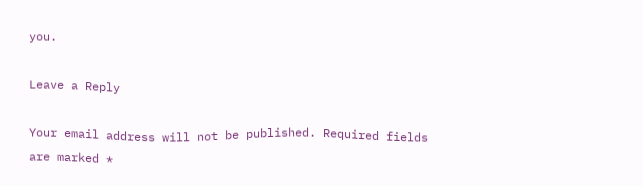you.

Leave a Reply

Your email address will not be published. Required fields are marked *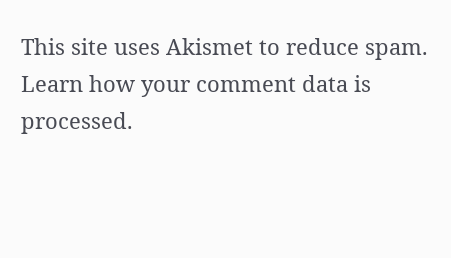This site uses Akismet to reduce spam. Learn how your comment data is processed.